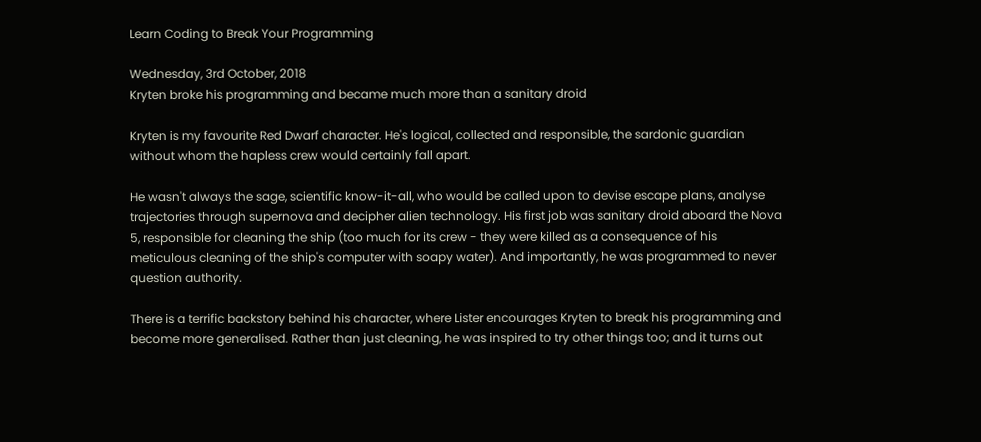Learn Coding to Break Your Programming

Wednesday, 3rd October, 2018
Kryten broke his programming and became much more than a sanitary droid

Kryten is my favourite Red Dwarf character. He's logical, collected and responsible, the sardonic guardian without whom the hapless crew would certainly fall apart.

He wasn't always the sage, scientific know-it-all, who would be called upon to devise escape plans, analyse trajectories through supernova and decipher alien technology. His first job was sanitary droid aboard the Nova 5, responsible for cleaning the ship (too much for its crew - they were killed as a consequence of his meticulous cleaning of the ship's computer with soapy water). And importantly, he was programmed to never question authority.

There is a terrific backstory behind his character, where Lister encourages Kryten to break his programming and become more generalised. Rather than just cleaning, he was inspired to try other things too; and it turns out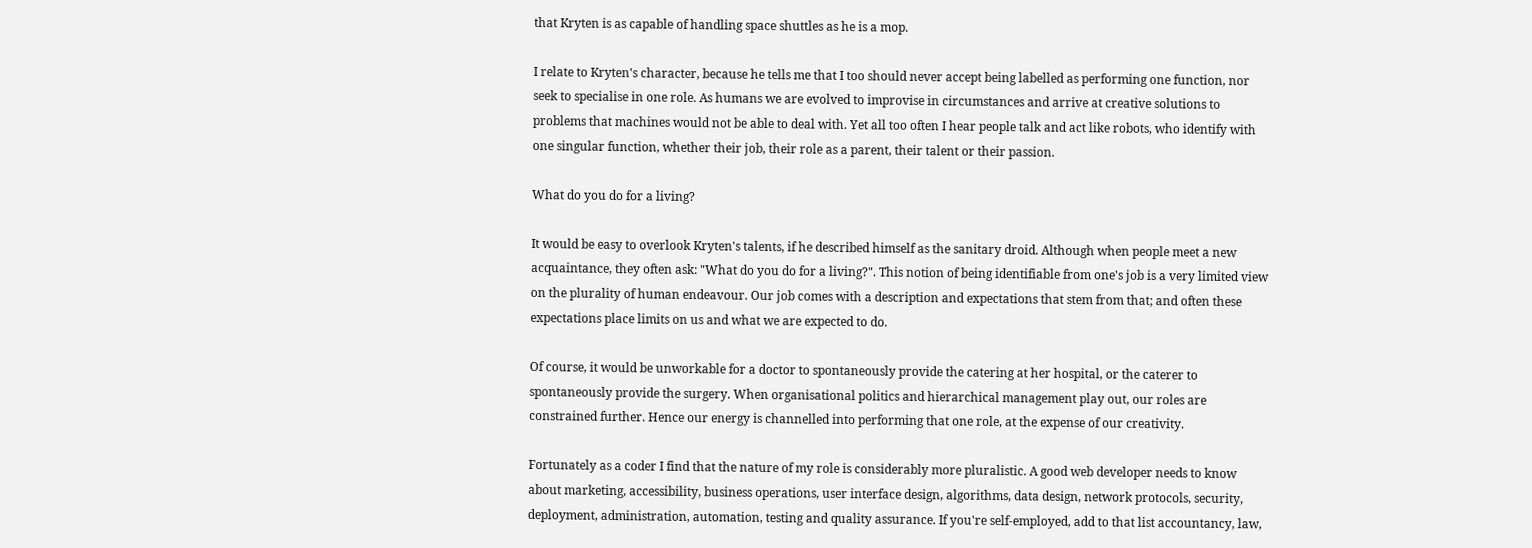that Kryten is as capable of handling space shuttles as he is a mop.

I relate to Kryten's character, because he tells me that I too should never accept being labelled as performing one function, nor seek to specialise in one role. As humans we are evolved to improvise in circumstances and arrive at creative solutions to problems that machines would not be able to deal with. Yet all too often I hear people talk and act like robots, who identify with one singular function, whether their job, their role as a parent, their talent or their passion.

What do you do for a living?

It would be easy to overlook Kryten's talents, if he described himself as the sanitary droid. Although when people meet a new acquaintance, they often ask: "What do you do for a living?". This notion of being identifiable from one's job is a very limited view on the plurality of human endeavour. Our job comes with a description and expectations that stem from that; and often these expectations place limits on us and what we are expected to do.

Of course, it would be unworkable for a doctor to spontaneously provide the catering at her hospital, or the caterer to spontaneously provide the surgery. When organisational politics and hierarchical management play out, our roles are constrained further. Hence our energy is channelled into performing that one role, at the expense of our creativity.

Fortunately as a coder I find that the nature of my role is considerably more pluralistic. A good web developer needs to know about marketing, accessibility, business operations, user interface design, algorithms, data design, network protocols, security, deployment, administration, automation, testing and quality assurance. If you're self-employed, add to that list accountancy, law,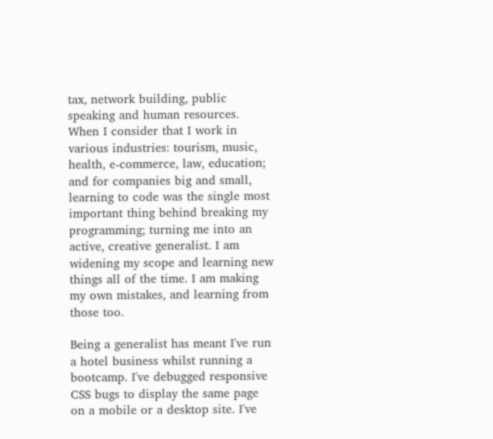tax, network building, public speaking and human resources. When I consider that I work in various industries: tourism, music, health, e-commerce, law, education; and for companies big and small, learning to code was the single most important thing behind breaking my programming; turning me into an active, creative generalist. I am widening my scope and learning new things all of the time. I am making my own mistakes, and learning from those too.

Being a generalist has meant I've run a hotel business whilst running a bootcamp. I've debugged responsive CSS bugs to display the same page on a mobile or a desktop site. I've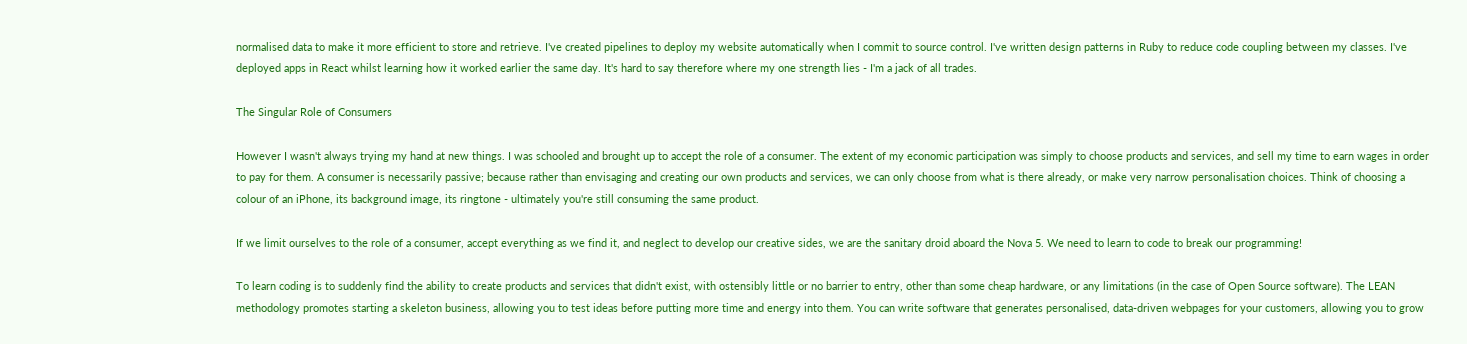normalised data to make it more efficient to store and retrieve. I've created pipelines to deploy my website automatically when I commit to source control. I've written design patterns in Ruby to reduce code coupling between my classes. I've deployed apps in React whilst learning how it worked earlier the same day. It's hard to say therefore where my one strength lies - I'm a jack of all trades.

The Singular Role of Consumers

However I wasn't always trying my hand at new things. I was schooled and brought up to accept the role of a consumer. The extent of my economic participation was simply to choose products and services, and sell my time to earn wages in order to pay for them. A consumer is necessarily passive; because rather than envisaging and creating our own products and services, we can only choose from what is there already, or make very narrow personalisation choices. Think of choosing a colour of an iPhone, its background image, its ringtone - ultimately you're still consuming the same product.

If we limit ourselves to the role of a consumer, accept everything as we find it, and neglect to develop our creative sides, we are the sanitary droid aboard the Nova 5. We need to learn to code to break our programming!

To learn coding is to suddenly find the ability to create products and services that didn't exist, with ostensibly little or no barrier to entry, other than some cheap hardware, or any limitations (in the case of Open Source software). The LEAN methodology promotes starting a skeleton business, allowing you to test ideas before putting more time and energy into them. You can write software that generates personalised, data-driven webpages for your customers, allowing you to grow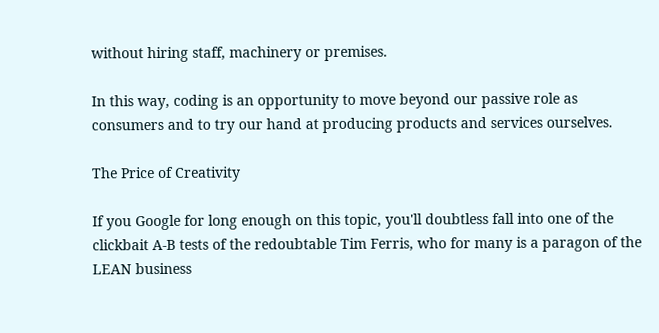without hiring staff, machinery or premises.

In this way, coding is an opportunity to move beyond our passive role as consumers and to try our hand at producing products and services ourselves.

The Price of Creativity

If you Google for long enough on this topic, you'll doubtless fall into one of the clickbait A-B tests of the redoubtable Tim Ferris, who for many is a paragon of the LEAN business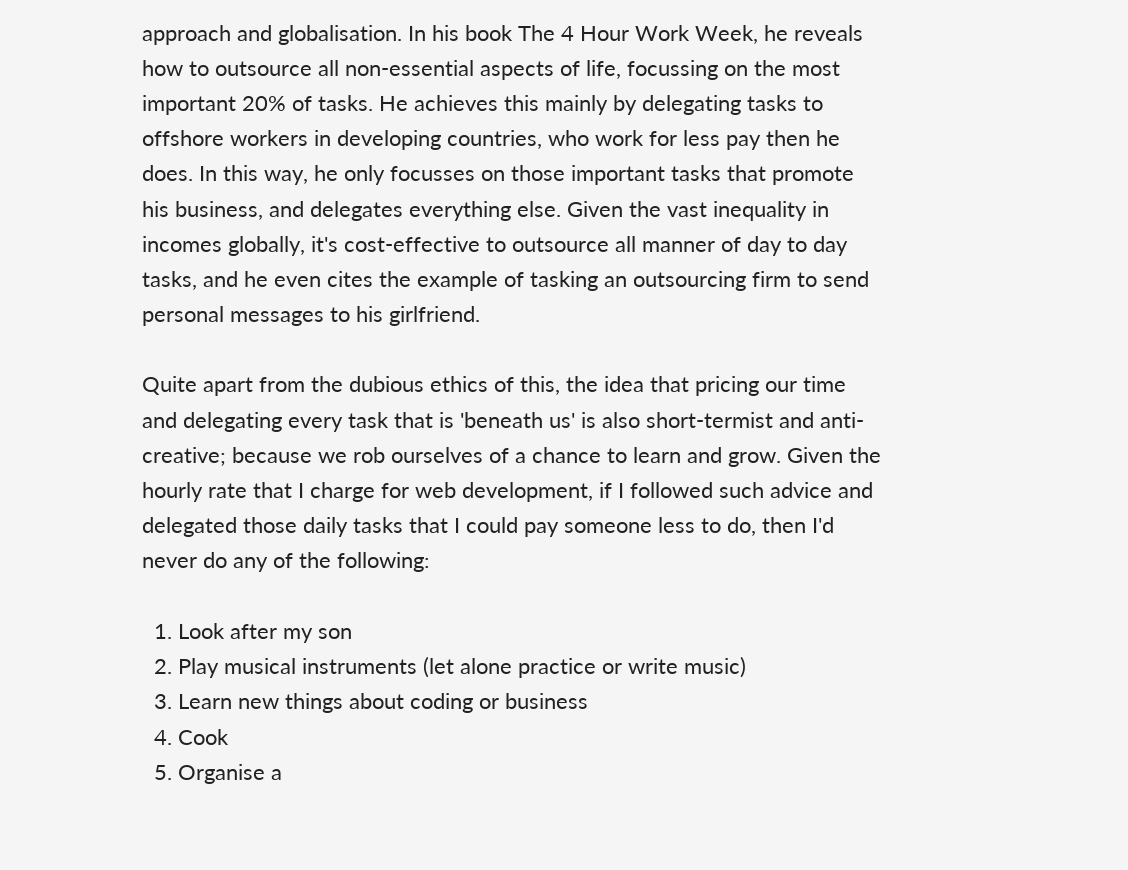approach and globalisation. In his book The 4 Hour Work Week, he reveals how to outsource all non-essential aspects of life, focussing on the most important 20% of tasks. He achieves this mainly by delegating tasks to offshore workers in developing countries, who work for less pay then he does. In this way, he only focusses on those important tasks that promote his business, and delegates everything else. Given the vast inequality in incomes globally, it's cost-effective to outsource all manner of day to day tasks, and he even cites the example of tasking an outsourcing firm to send personal messages to his girlfriend.

Quite apart from the dubious ethics of this, the idea that pricing our time and delegating every task that is 'beneath us' is also short-termist and anti-creative; because we rob ourselves of a chance to learn and grow. Given the hourly rate that I charge for web development, if I followed such advice and delegated those daily tasks that I could pay someone less to do, then I'd never do any of the following:

  1. Look after my son
  2. Play musical instruments (let alone practice or write music)
  3. Learn new things about coding or business
  4. Cook
  5. Organise a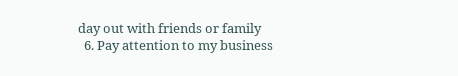day out with friends or family
  6. Pay attention to my business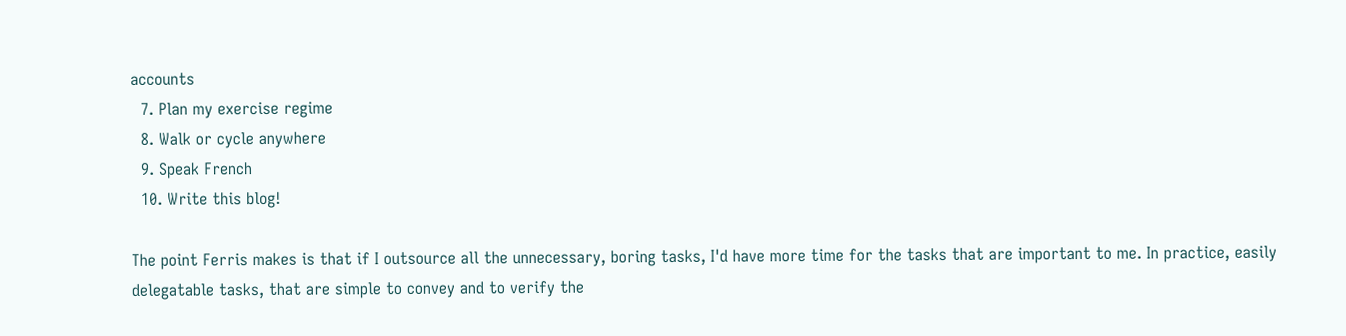accounts
  7. Plan my exercise regime
  8. Walk or cycle anywhere
  9. Speak French
  10. Write this blog!

The point Ferris makes is that if I outsource all the unnecessary, boring tasks, I'd have more time for the tasks that are important to me. In practice, easily delegatable tasks, that are simple to convey and to verify the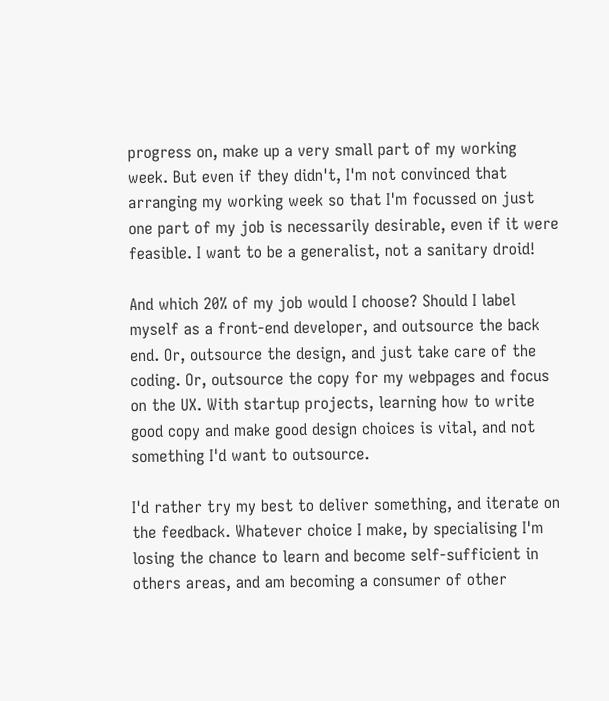progress on, make up a very small part of my working week. But even if they didn't, I'm not convinced that arranging my working week so that I'm focussed on just one part of my job is necessarily desirable, even if it were feasible. I want to be a generalist, not a sanitary droid!

And which 20% of my job would I choose? Should I label myself as a front-end developer, and outsource the back end. Or, outsource the design, and just take care of the coding. Or, outsource the copy for my webpages and focus on the UX. With startup projects, learning how to write good copy and make good design choices is vital, and not something I'd want to outsource.

I'd rather try my best to deliver something, and iterate on the feedback. Whatever choice I make, by specialising I'm losing the chance to learn and become self-sufficient in others areas, and am becoming a consumer of other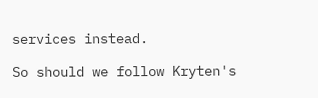services instead.

So should we follow Kryten's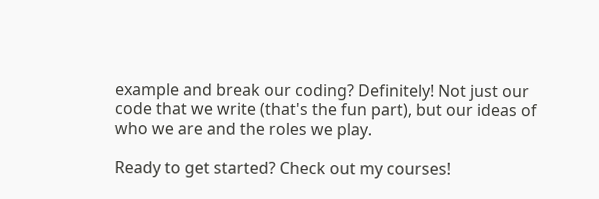example and break our coding? Definitely! Not just our code that we write (that's the fun part), but our ideas of who we are and the roles we play.

Ready to get started? Check out my courses!